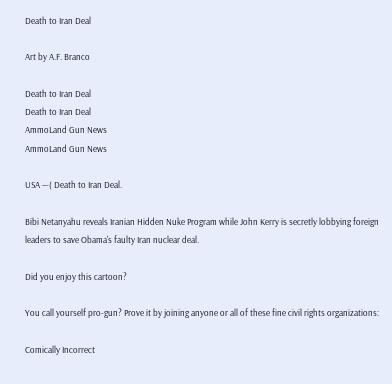Death to Iran Deal

Art by A.F. Branco

Death to Iran Deal
Death to Iran Deal
AmmoLand Gun News
AmmoLand Gun News

USA –-( Death to Iran Deal.

Bibi Netanyahu reveals Iranian Hidden Nuke Program while John Kerry is secretly lobbying foreign leaders to save Obama's faulty Iran nuclear deal.

Did you enjoy this cartoon?

You call yourself pro-gun? Prove it by joining anyone or all of these fine civil rights organizations:

Comically Incorrect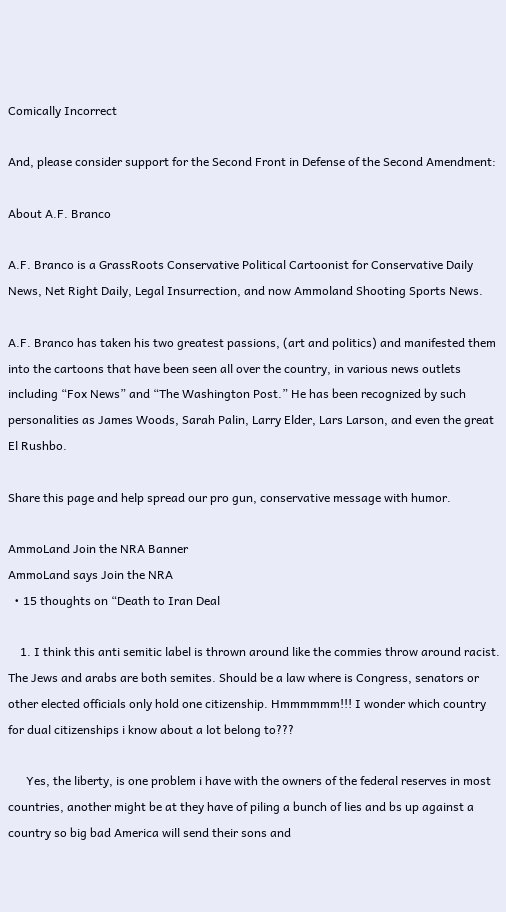Comically Incorrect

And, please consider support for the Second Front in Defense of the Second Amendment:

About A.F. Branco

A.F. Branco is a GrassRoots Conservative Political Cartoonist for Conservative Daily News, Net Right Daily, Legal Insurrection, and now Ammoland Shooting Sports News.

A.F. Branco has taken his two greatest passions, (art and politics) and manifested them into the cartoons that have been seen all over the country, in various news outlets including “Fox News” and “The Washington Post.” He has been recognized by such personalities as James Woods, Sarah Palin, Larry Elder, Lars Larson, and even the great El Rushbo.

Share this page and help spread our pro gun, conservative message with humor.

AmmoLand Join the NRA Banner
AmmoLand says Join the NRA
  • 15 thoughts on “Death to Iran Deal

    1. I think this anti semitic label is thrown around like the commies throw around racist. The Jews and arabs are both semites. Should be a law where is Congress, senators or other elected officials only hold one citizenship. Hmmmmmm!!! I wonder which country for dual citizenships i know about a lot belong to???

      Yes, the liberty, is one problem i have with the owners of the federal reserves in most countries, another might be at they have of piling a bunch of lies and bs up against a country so big bad America will send their sons and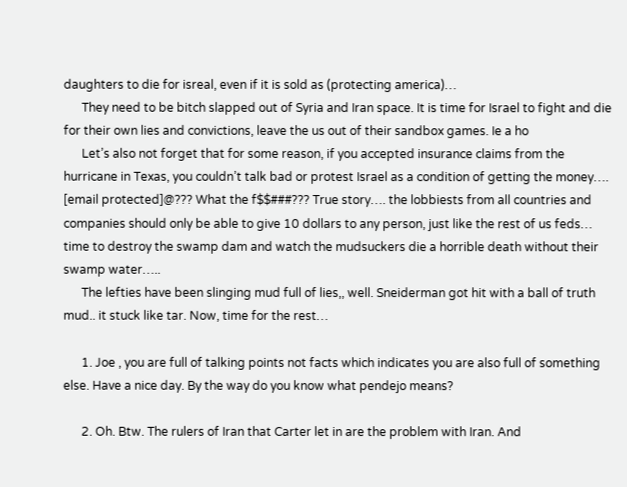daughters to die for isreal, even if it is sold as (protecting america)…
      They need to be bitch slapped out of Syria and Iran space. It is time for Israel to fight and die for their own lies and convictions, leave the us out of their sandbox games. Ie a ho
      Let’s also not forget that for some reason, if you accepted insurance claims from the hurricane in Texas, you couldn’t talk bad or protest Israel as a condition of getting the money…. [email protected]@??? What the f$$###??? True story…. the lobbiests from all countries and companies should only be able to give 10 dollars to any person, just like the rest of us feds… time to destroy the swamp dam and watch the mudsuckers die a horrible death without their swamp water…..
      The lefties have been slinging mud full of lies,, well. Sneiderman got hit with a ball of truth mud.. it stuck like tar. Now, time for the rest…

      1. Joe , you are full of talking points not facts which indicates you are also full of something else. Have a nice day. By the way do you know what pendejo means?

      2. Oh. Btw. The rulers of Iran that Carter let in are the problem with Iran. And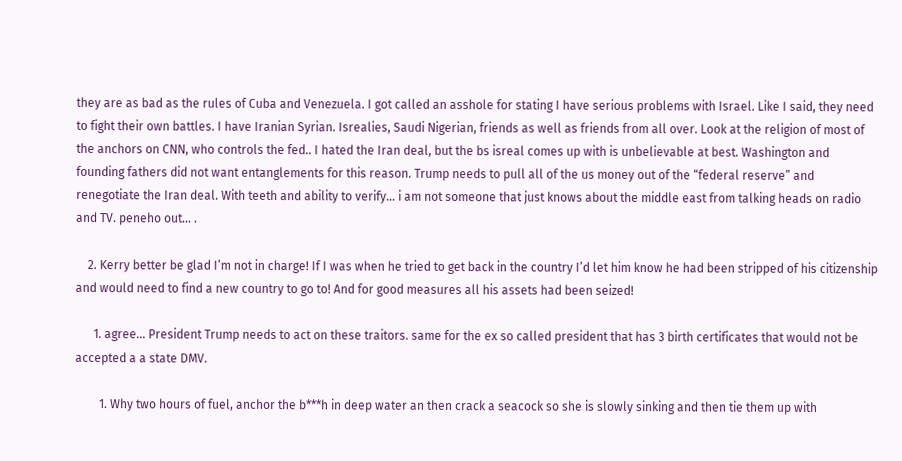they are as bad as the rules of Cuba and Venezuela. I got called an asshole for stating I have serious problems with Israel. Like I said, they need to fight their own battles. I have Iranian Syrian. Isrealies, Saudi Nigerian, friends as well as friends from all over. Look at the religion of most of the anchors on CNN, who controls the fed.. I hated the Iran deal, but the bs isreal comes up with is unbelievable at best. Washington and founding fathers did not want entanglements for this reason. Trump needs to pull all of the us money out of the “federal reserve” and renegotiate the Iran deal. With teeth and ability to verify… i am not someone that just knows about the middle east from talking heads on radio and TV. peneho out… .

    2. Kerry better be glad I’m not in charge! If I was when he tried to get back in the country I’d let him know he had been stripped of his citizenship and would need to find a new country to go to! And for good measures all his assets had been seized!

      1. agree… President Trump needs to act on these traitors. same for the ex so called president that has 3 birth certificates that would not be accepted a a state DMV.

        1. Why two hours of fuel, anchor the b***h in deep water an then crack a seacock so she is slowly sinking and then tie them up with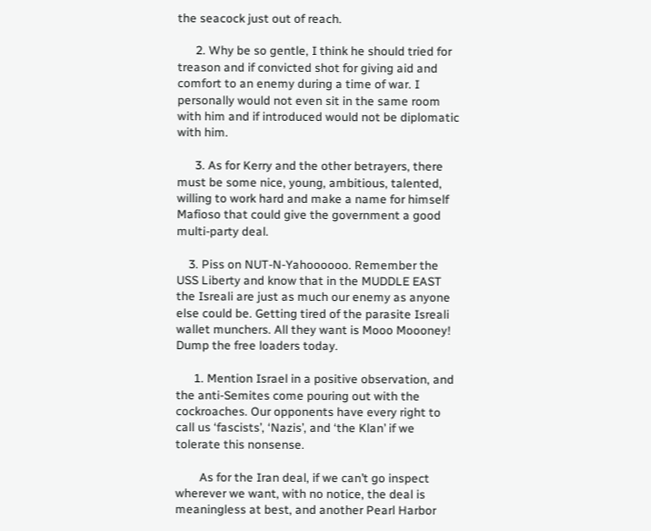the seacock just out of reach.

      2. Why be so gentle, I think he should tried for treason and if convicted shot for giving aid and comfort to an enemy during a time of war. I personally would not even sit in the same room with him and if introduced would not be diplomatic with him.

      3. As for Kerry and the other betrayers, there must be some nice, young, ambitious, talented, willing to work hard and make a name for himself Mafioso that could give the government a good multi-party deal.

    3. Piss on NUT-N-Yahoooooo. Remember the USS Liberty and know that in the MUDDLE EAST the Isreali are just as much our enemy as anyone else could be. Getting tired of the parasite Isreali wallet munchers. All they want is Mooo Moooney! Dump the free loaders today.

      1. Mention Israel in a positive observation, and the anti-Semites come pouring out with the cockroaches. Our opponents have every right to call us ‘fascists’, ‘Nazis’, and ‘the Klan’ if we tolerate this nonsense.

        As for the Iran deal, if we can’t go inspect wherever we want, with no notice, the deal is meaningless at best, and another Pearl Harbor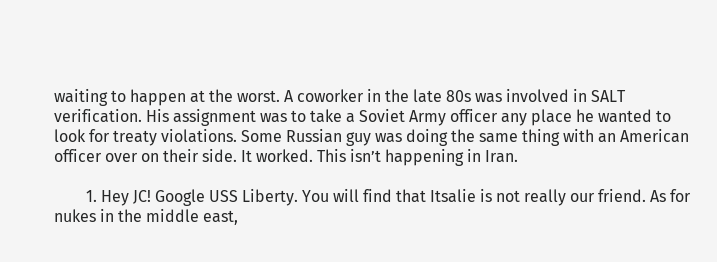waiting to happen at the worst. A coworker in the late 80s was involved in SALT verification. His assignment was to take a Soviet Army officer any place he wanted to look for treaty violations. Some Russian guy was doing the same thing with an American officer over on their side. It worked. This isn’t happening in Iran.

        1. Hey JC! Google USS Liberty. You will find that Itsalie is not really our friend. As for nukes in the middle east,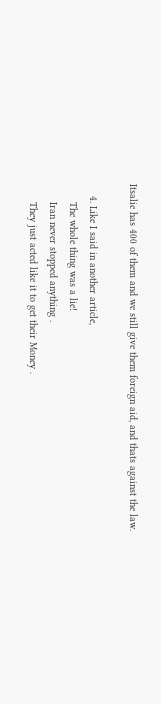Itsalie has 400 of them and we still give them foreign aid, and thats against the law.

    4. Like I said in another article,
      The whole thing was a lie!
      Iran never stopped anything .
      They just acted like it to get their Money .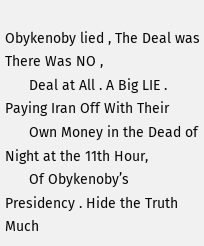Obykenoby lied , The Deal was There Was NO ,
      Deal at All . A Big LIE . Paying Iran Off With Their
      Own Money in the Dead of Night at the 11th Hour,
      Of Obykenoby’s Presidency . Hide the Truth Much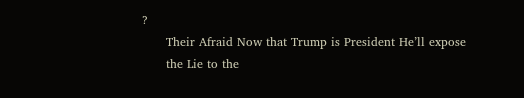?
      Their Afraid Now that Trump is President He’ll expose
      the Lie to the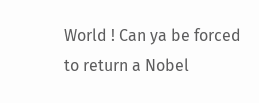World ! Can ya be forced to return a Nobel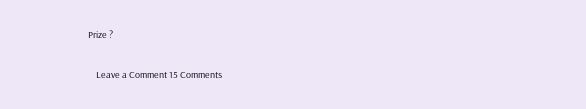Prize ?

    Leave a Comment 15 Comments